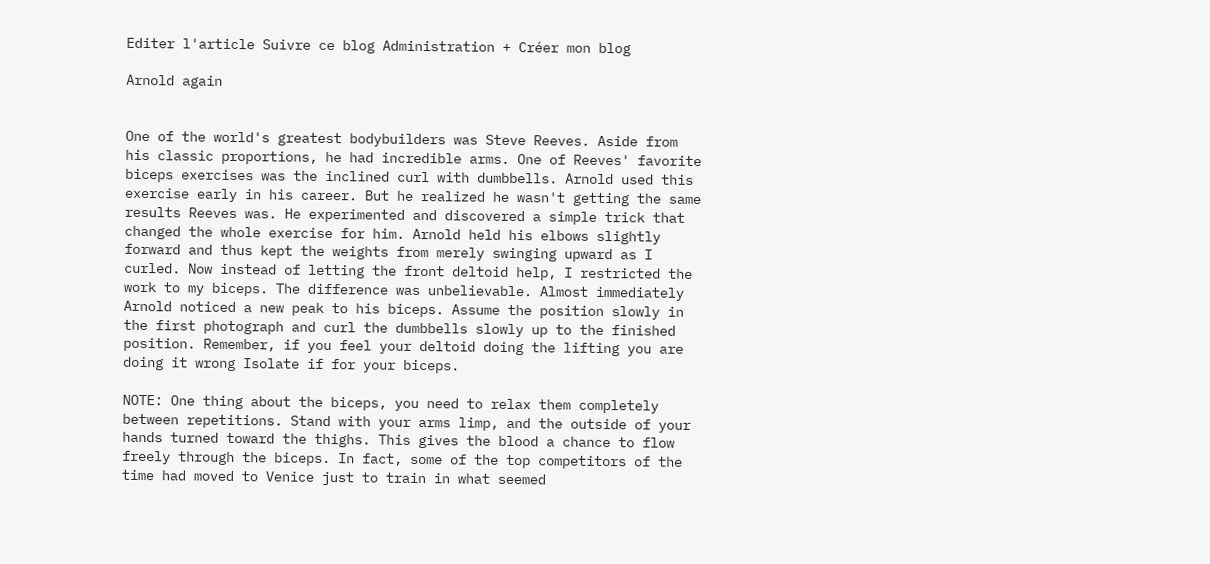Editer l'article Suivre ce blog Administration + Créer mon blog

Arnold again


One of the world's greatest bodybuilders was Steve Reeves. Aside from his classic proportions, he had incredible arms. One of Reeves' favorite biceps exercises was the inclined curl with dumbbells. Arnold used this exercise early in his career. But he realized he wasn't getting the same results Reeves was. He experimented and discovered a simple trick that changed the whole exercise for him. Arnold held his elbows slightly forward and thus kept the weights from merely swinging upward as I curled. Now instead of letting the front deltoid help, I restricted the work to my biceps. The difference was unbelievable. Almost immediately Arnold noticed a new peak to his biceps. Assume the position slowly in the first photograph and curl the dumbbells slowly up to the finished position. Remember, if you feel your deltoid doing the lifting you are doing it wrong Isolate if for your biceps.

NOTE: One thing about the biceps, you need to relax them completely between repetitions. Stand with your arms limp, and the outside of your hands turned toward the thighs. This gives the blood a chance to flow freely through the biceps. In fact, some of the top competitors of the time had moved to Venice just to train in what seemed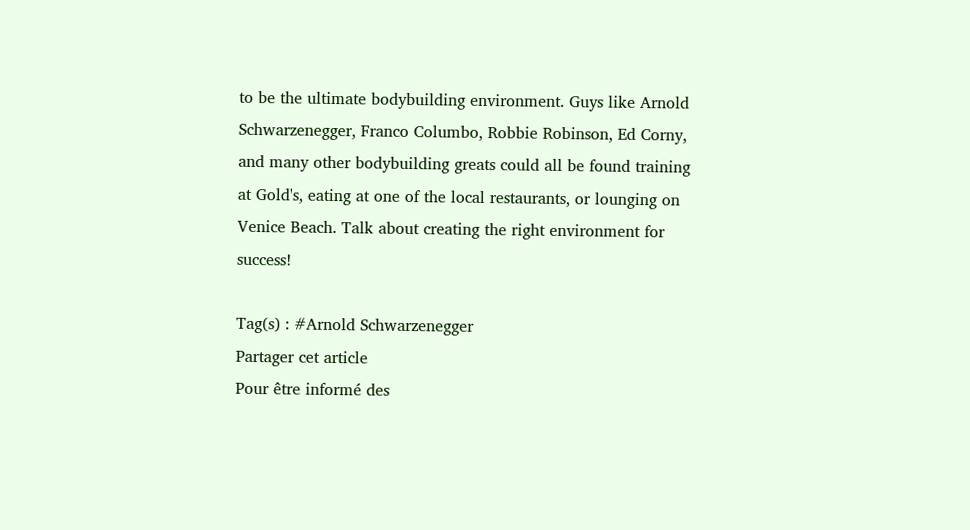to be the ultimate bodybuilding environment. Guys like Arnold Schwarzenegger, Franco Columbo, Robbie Robinson, Ed Corny, and many other bodybuilding greats could all be found training at Gold's, eating at one of the local restaurants, or lounging on Venice Beach. Talk about creating the right environment for success!

Tag(s) : #Arnold Schwarzenegger
Partager cet article
Pour être informé des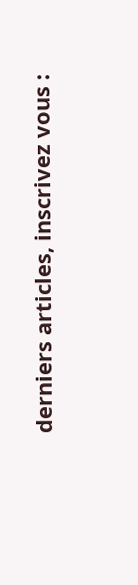derniers articles, inscrivez vous :